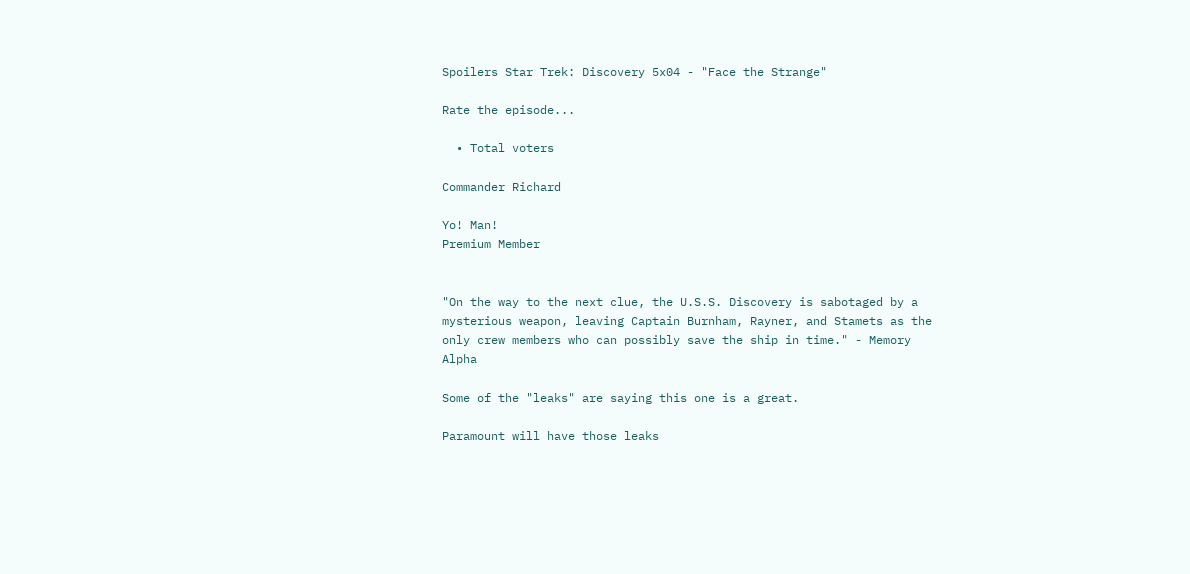Spoilers Star Trek: Discovery 5x04 - "Face the Strange"

Rate the episode...

  • Total voters

Commander Richard

Yo! Man!
Premium Member


"On the way to the next clue, the U.S.S. Discovery is sabotaged by a mysterious weapon, leaving Captain Burnham, Rayner, and Stamets as the only crew members who can possibly save the ship in time." - Memory Alpha

Some of the "leaks" are saying this one is a great.

Paramount will have those leaks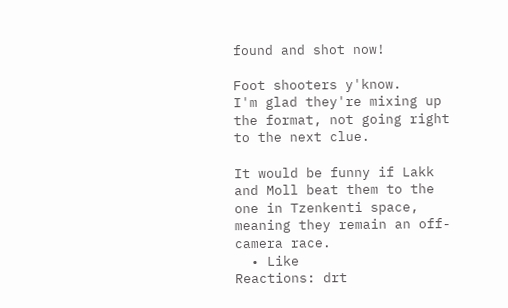found and shot now!

Foot shooters y'know.
I'm glad they're mixing up the format, not going right to the next clue.

It would be funny if Lakk and Moll beat them to the one in Tzenkenti space, meaning they remain an off-camera race.
  • Like
Reactions: drt